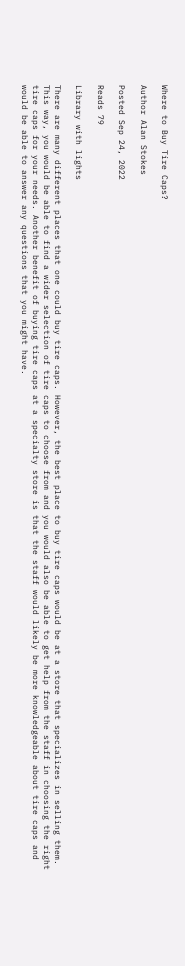Where to Buy Tire Caps?

Author Alan Stokes

Posted Sep 24, 2022

Reads 79

Library with lights

There are many different places that one could buy tire caps. However, the best place to buy tire caps would be at a store that specializes in selling them. This way, you would be able to find a wider selection of tire caps to choose from and you would also be able to get help from the staff in choosing the right tire caps for your needs. Another benefit of buying tire caps at a specialty store is that the staff would likely be more knowledgeable about tire caps and would be able to answer any questions that you might have.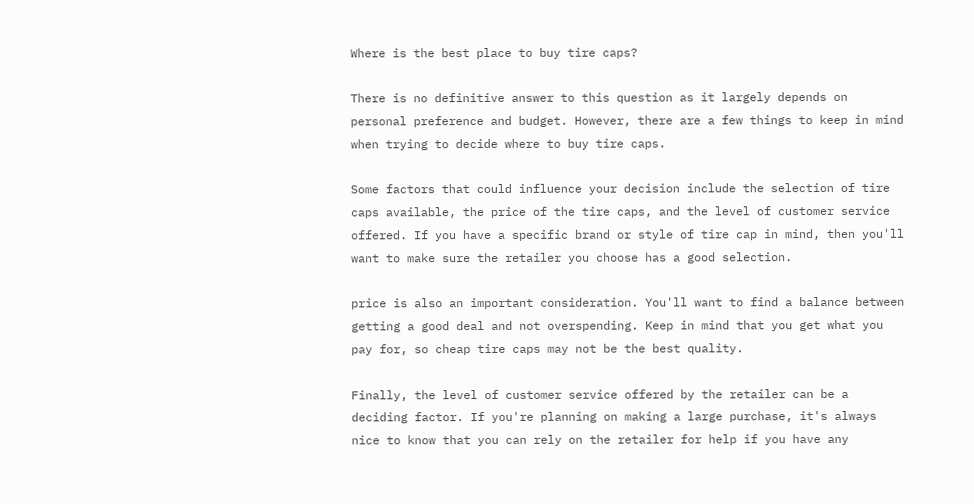Where is the best place to buy tire caps?

There is no definitive answer to this question as it largely depends on personal preference and budget. However, there are a few things to keep in mind when trying to decide where to buy tire caps.

Some factors that could influence your decision include the selection of tire caps available, the price of the tire caps, and the level of customer service offered. If you have a specific brand or style of tire cap in mind, then you'll want to make sure the retailer you choose has a good selection.

price is also an important consideration. You'll want to find a balance between getting a good deal and not overspending. Keep in mind that you get what you pay for, so cheap tire caps may not be the best quality.

Finally, the level of customer service offered by the retailer can be a deciding factor. If you're planning on making a large purchase, it's always nice to know that you can rely on the retailer for help if you have any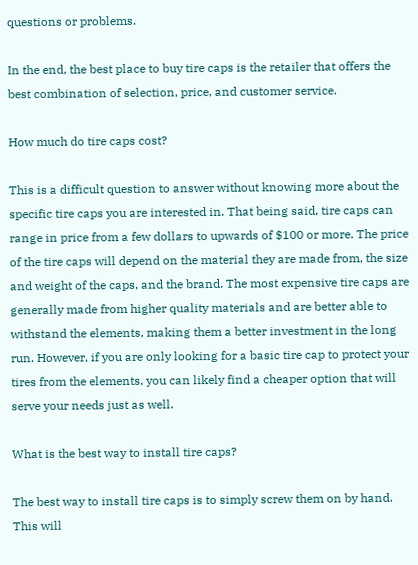questions or problems.

In the end, the best place to buy tire caps is the retailer that offers the best combination of selection, price, and customer service.

How much do tire caps cost?

This is a difficult question to answer without knowing more about the specific tire caps you are interested in. That being said, tire caps can range in price from a few dollars to upwards of $100 or more. The price of the tire caps will depend on the material they are made from, the size and weight of the caps, and the brand. The most expensive tire caps are generally made from higher quality materials and are better able to withstand the elements, making them a better investment in the long run. However, if you are only looking for a basic tire cap to protect your tires from the elements, you can likely find a cheaper option that will serve your needs just as well.

What is the best way to install tire caps?

The best way to install tire caps is to simply screw them on by hand. This will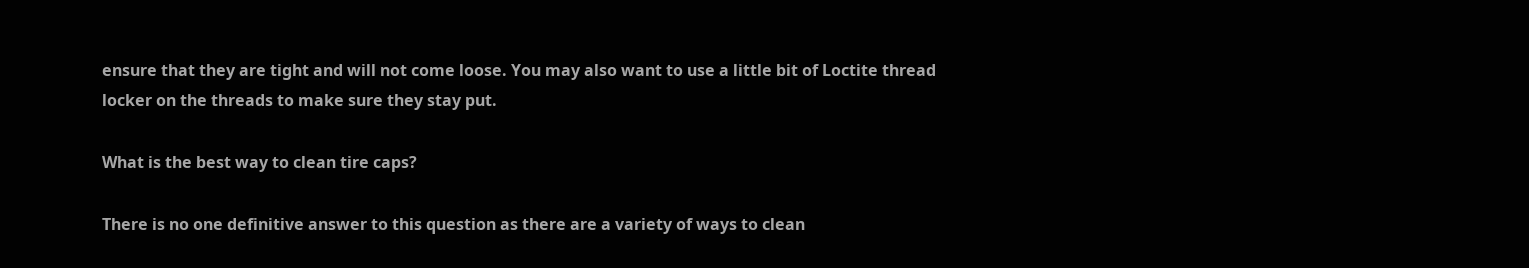ensure that they are tight and will not come loose. You may also want to use a little bit of Loctite thread locker on the threads to make sure they stay put.

What is the best way to clean tire caps?

There is no one definitive answer to this question as there are a variety of ways to clean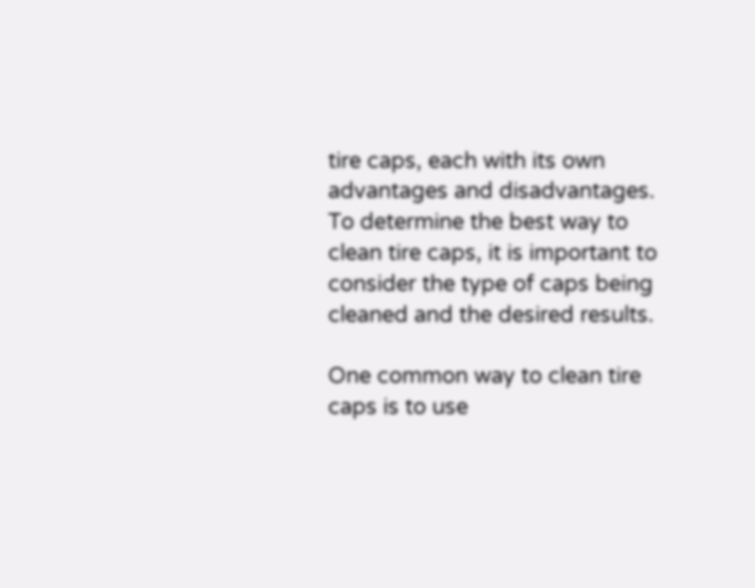tire caps, each with its own advantages and disadvantages. To determine the best way to clean tire caps, it is important to consider the type of caps being cleaned and the desired results.

One common way to clean tire caps is to use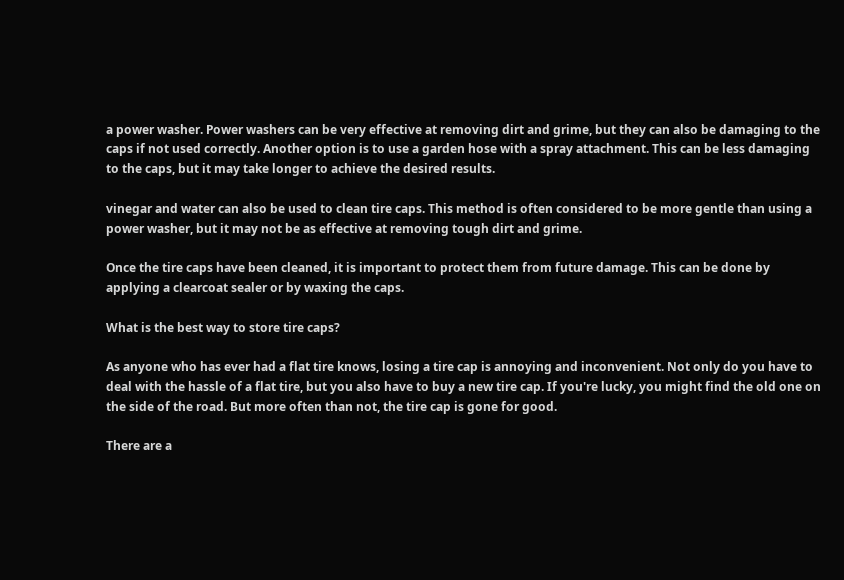a power washer. Power washers can be very effective at removing dirt and grime, but they can also be damaging to the caps if not used correctly. Another option is to use a garden hose with a spray attachment. This can be less damaging to the caps, but it may take longer to achieve the desired results.

vinegar and water can also be used to clean tire caps. This method is often considered to be more gentle than using a power washer, but it may not be as effective at removing tough dirt and grime.

Once the tire caps have been cleaned, it is important to protect them from future damage. This can be done by applying a clearcoat sealer or by waxing the caps.

What is the best way to store tire caps?

As anyone who has ever had a flat tire knows, losing a tire cap is annoying and inconvenient. Not only do you have to deal with the hassle of a flat tire, but you also have to buy a new tire cap. If you're lucky, you might find the old one on the side of the road. But more often than not, the tire cap is gone for good.

There are a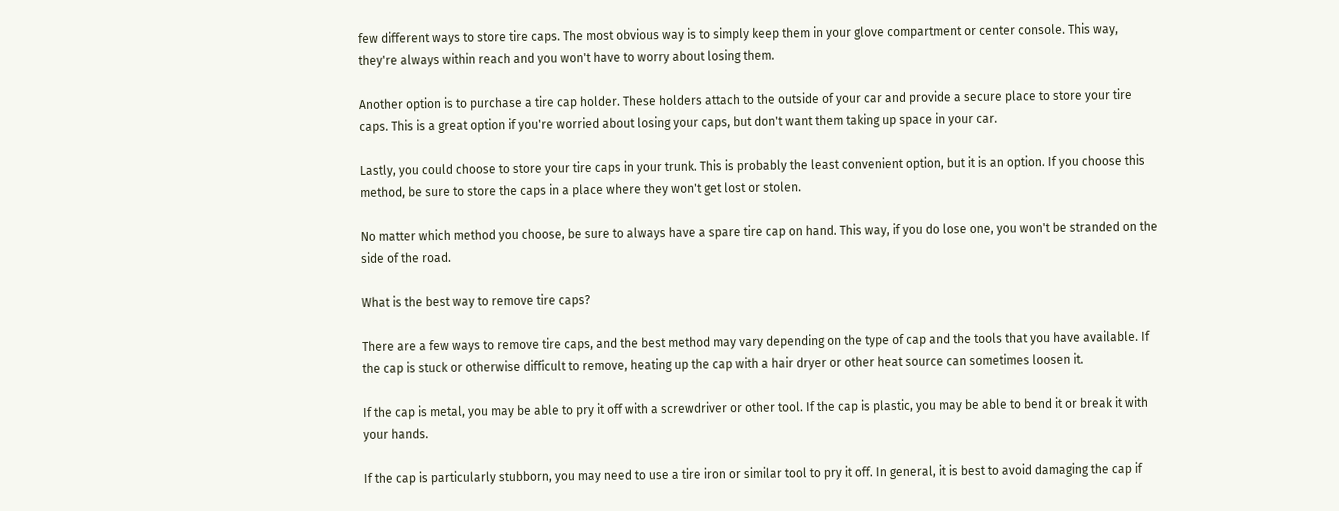few different ways to store tire caps. The most obvious way is to simply keep them in your glove compartment or center console. This way, they're always within reach and you won't have to worry about losing them.

Another option is to purchase a tire cap holder. These holders attach to the outside of your car and provide a secure place to store your tire caps. This is a great option if you're worried about losing your caps, but don't want them taking up space in your car.

Lastly, you could choose to store your tire caps in your trunk. This is probably the least convenient option, but it is an option. If you choose this method, be sure to store the caps in a place where they won't get lost or stolen.

No matter which method you choose, be sure to always have a spare tire cap on hand. This way, if you do lose one, you won't be stranded on the side of the road.

What is the best way to remove tire caps?

There are a few ways to remove tire caps, and the best method may vary depending on the type of cap and the tools that you have available. If the cap is stuck or otherwise difficult to remove, heating up the cap with a hair dryer or other heat source can sometimes loosen it.

If the cap is metal, you may be able to pry it off with a screwdriver or other tool. If the cap is plastic, you may be able to bend it or break it with your hands.

If the cap is particularly stubborn, you may need to use a tire iron or similar tool to pry it off. In general, it is best to avoid damaging the cap if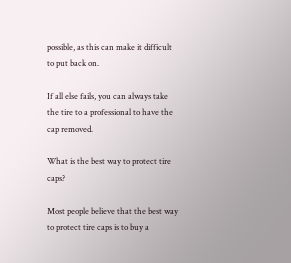possible, as this can make it difficult to put back on.

If all else fails, you can always take the tire to a professional to have the cap removed.

What is the best way to protect tire caps?

Most people believe that the best way to protect tire caps is to buy a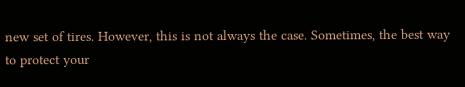new set of tires. However, this is not always the case. Sometimes, the best way to protect your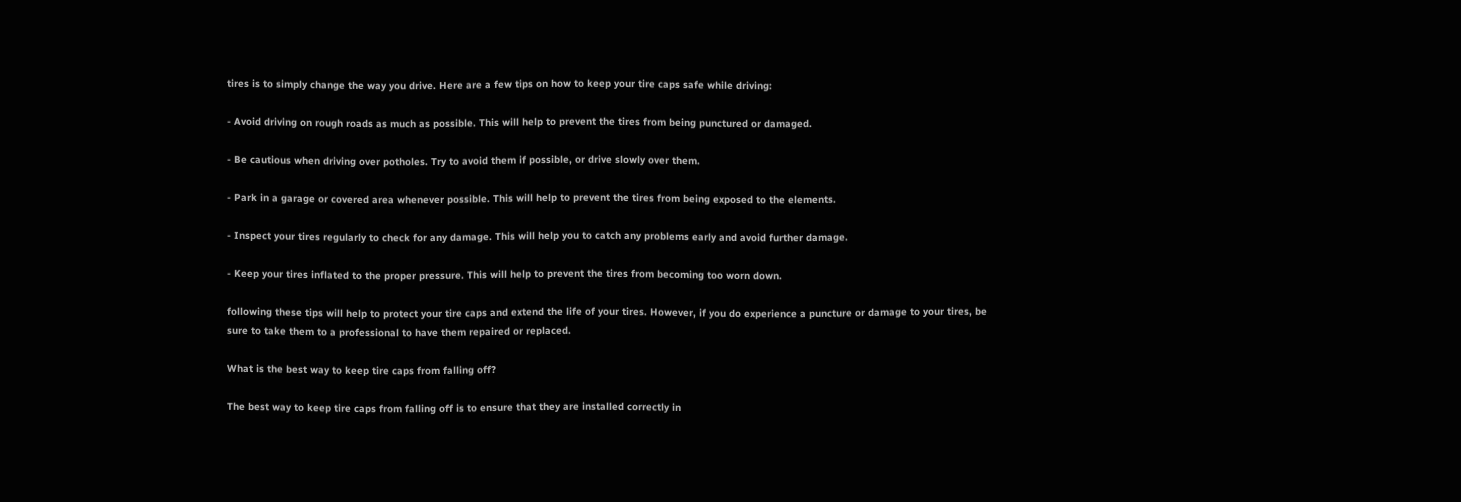tires is to simply change the way you drive. Here are a few tips on how to keep your tire caps safe while driving:

- Avoid driving on rough roads as much as possible. This will help to prevent the tires from being punctured or damaged.

- Be cautious when driving over potholes. Try to avoid them if possible, or drive slowly over them.

- Park in a garage or covered area whenever possible. This will help to prevent the tires from being exposed to the elements.

- Inspect your tires regularly to check for any damage. This will help you to catch any problems early and avoid further damage.

- Keep your tires inflated to the proper pressure. This will help to prevent the tires from becoming too worn down.

following these tips will help to protect your tire caps and extend the life of your tires. However, if you do experience a puncture or damage to your tires, be sure to take them to a professional to have them repaired or replaced.

What is the best way to keep tire caps from falling off?

The best way to keep tire caps from falling off is to ensure that they are installed correctly in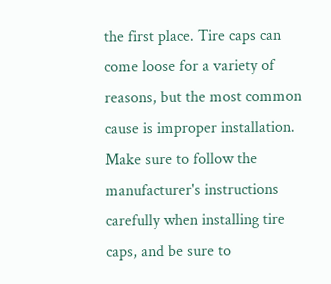the first place. Tire caps can come loose for a variety of reasons, but the most common cause is improper installation. Make sure to follow the manufacturer's instructions carefully when installing tire caps, and be sure to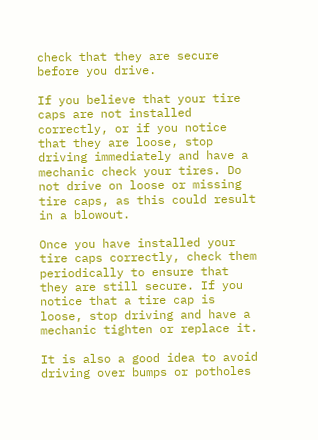check that they are secure before you drive.

If you believe that your tire caps are not installed correctly, or if you notice that they are loose, stop driving immediately and have a mechanic check your tires. Do not drive on loose or missing tire caps, as this could result in a blowout.

Once you have installed your tire caps correctly, check them periodically to ensure that they are still secure. If you notice that a tire cap is loose, stop driving and have a mechanic tighten or replace it.

It is also a good idea to avoid driving over bumps or potholes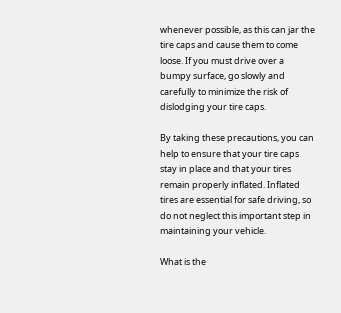whenever possible, as this can jar the tire caps and cause them to come loose. If you must drive over a bumpy surface, go slowly and carefully to minimize the risk of dislodging your tire caps.

By taking these precautions, you can help to ensure that your tire caps stay in place and that your tires remain properly inflated. Inflated tires are essential for safe driving, so do not neglect this important step in maintaining your vehicle.

What is the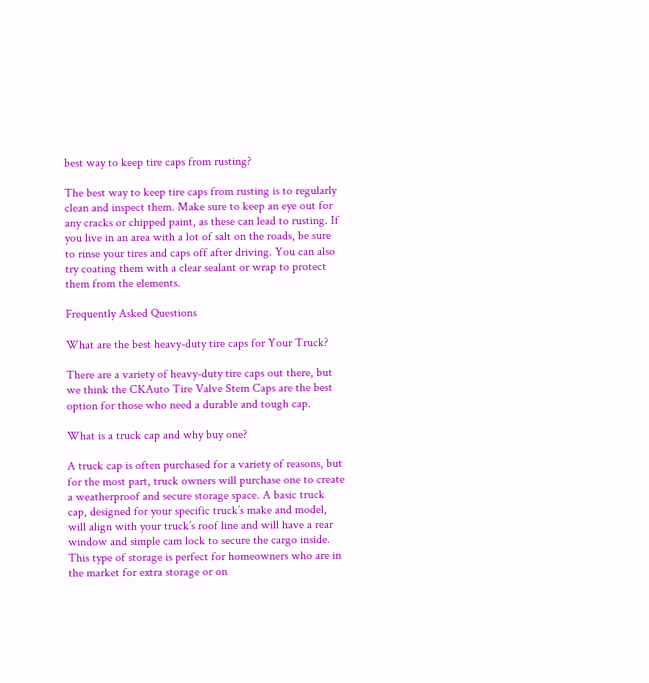best way to keep tire caps from rusting?

The best way to keep tire caps from rusting is to regularly clean and inspect them. Make sure to keep an eye out for any cracks or chipped paint, as these can lead to rusting. If you live in an area with a lot of salt on the roads, be sure to rinse your tires and caps off after driving. You can also try coating them with a clear sealant or wrap to protect them from the elements.

Frequently Asked Questions

What are the best heavy-duty tire caps for Your Truck?

There are a variety of heavy-duty tire caps out there, but we think the CKAuto Tire Valve Stem Caps are the best option for those who need a durable and tough cap.

What is a truck cap and why buy one?

A truck cap is often purchased for a variety of reasons, but for the most part, truck owners will purchase one to create a weatherproof and secure storage space. A basic truck cap, designed for your specific truck’s make and model, will align with your truck’s roof line and will have a rear window and simple cam lock to secure the cargo inside. This type of storage is perfect for homeowners who are in the market for extra storage or on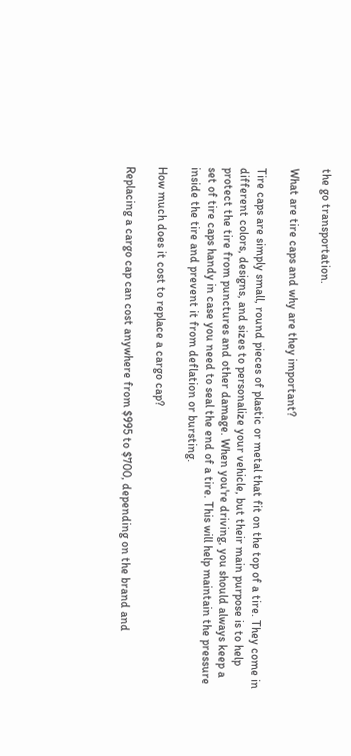the go transportation.

What are tire caps and why are they important?

Tire caps are simply small, round pieces of plastic or metal that fit on the top of a tire. They come in different colors, designs, and sizes to personalize your vehicle, but their main purpose is to help protect the tire from punctures and other damage. When you're driving, you should always keep a set of tire caps handy in case you need to seal the end of a tire. This will help maintain the pressure inside the tire and prevent it from deflation or bursting.

How much does it cost to replace a cargo cap?

Replacing a cargo cap can cost anywhere from $995 to $700, depending on the brand and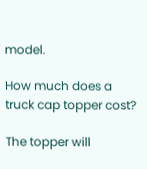model.

How much does a truck cap topper cost?

The topper will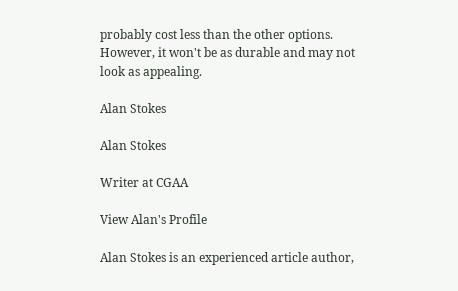probably cost less than the other options. However, it won't be as durable and may not look as appealing.

Alan Stokes

Alan Stokes

Writer at CGAA

View Alan's Profile

Alan Stokes is an experienced article author,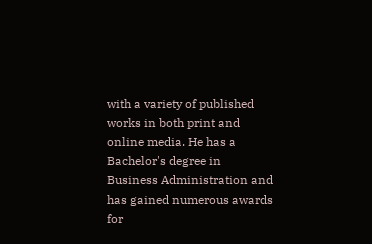with a variety of published works in both print and online media. He has a Bachelor's degree in Business Administration and has gained numerous awards for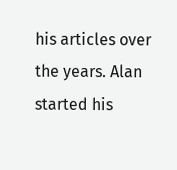his articles over the years. Alan started his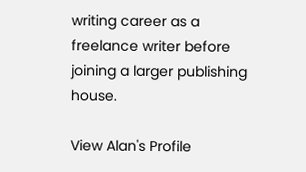writing career as a freelance writer before joining a larger publishing house.

View Alan's Profile